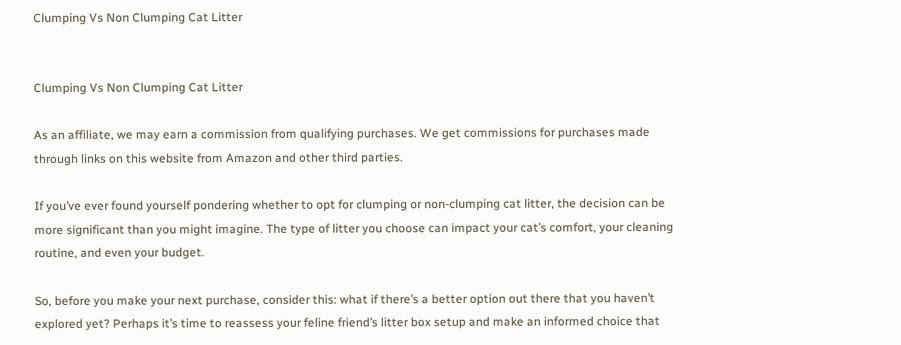Clumping Vs Non Clumping Cat Litter


Clumping Vs Non Clumping Cat Litter

As an affiliate, we may earn a commission from qualifying purchases. We get commissions for purchases made through links on this website from Amazon and other third parties.

If you’ve ever found yourself pondering whether to opt for clumping or non-clumping cat litter, the decision can be more significant than you might imagine. The type of litter you choose can impact your cat’s comfort, your cleaning routine, and even your budget.

So, before you make your next purchase, consider this: what if there’s a better option out there that you haven’t explored yet? Perhaps it’s time to reassess your feline friend’s litter box setup and make an informed choice that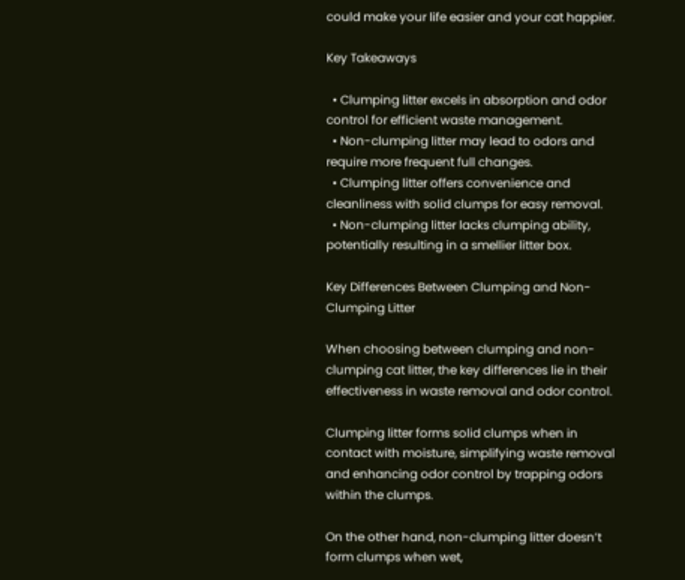could make your life easier and your cat happier.

Key Takeaways

  • Clumping litter excels in absorption and odor control for efficient waste management.
  • Non-clumping litter may lead to odors and require more frequent full changes.
  • Clumping litter offers convenience and cleanliness with solid clumps for easy removal.
  • Non-clumping litter lacks clumping ability, potentially resulting in a smellier litter box.

Key Differences Between Clumping and Non-Clumping Litter

When choosing between clumping and non-clumping cat litter, the key differences lie in their effectiveness in waste removal and odor control.

Clumping litter forms solid clumps when in contact with moisture, simplifying waste removal and enhancing odor control by trapping odors within the clumps.

On the other hand, non-clumping litter doesn’t form clumps when wet,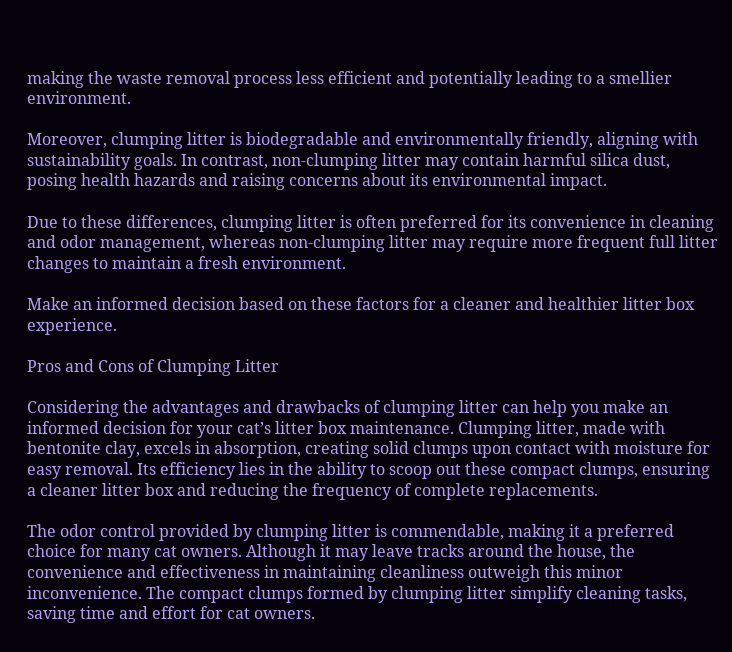making the waste removal process less efficient and potentially leading to a smellier environment.

Moreover, clumping litter is biodegradable and environmentally friendly, aligning with sustainability goals. In contrast, non-clumping litter may contain harmful silica dust, posing health hazards and raising concerns about its environmental impact.

Due to these differences, clumping litter is often preferred for its convenience in cleaning and odor management, whereas non-clumping litter may require more frequent full litter changes to maintain a fresh environment.

Make an informed decision based on these factors for a cleaner and healthier litter box experience.

Pros and Cons of Clumping Litter

Considering the advantages and drawbacks of clumping litter can help you make an informed decision for your cat’s litter box maintenance. Clumping litter, made with bentonite clay, excels in absorption, creating solid clumps upon contact with moisture for easy removal. Its efficiency lies in the ability to scoop out these compact clumps, ensuring a cleaner litter box and reducing the frequency of complete replacements.

The odor control provided by clumping litter is commendable, making it a preferred choice for many cat owners. Although it may leave tracks around the house, the convenience and effectiveness in maintaining cleanliness outweigh this minor inconvenience. The compact clumps formed by clumping litter simplify cleaning tasks, saving time and effort for cat owners.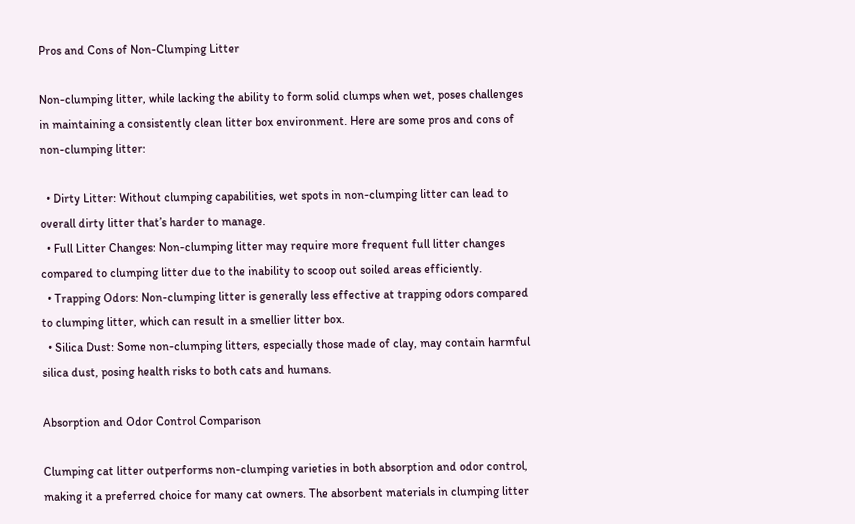Pros and Cons of Non-Clumping Litter

Non-clumping litter, while lacking the ability to form solid clumps when wet, poses challenges in maintaining a consistently clean litter box environment. Here are some pros and cons of non-clumping litter:

  • Dirty Litter: Without clumping capabilities, wet spots in non-clumping litter can lead to overall dirty litter that’s harder to manage.
  • Full Litter Changes: Non-clumping litter may require more frequent full litter changes compared to clumping litter due to the inability to scoop out soiled areas efficiently.
  • Trapping Odors: Non-clumping litter is generally less effective at trapping odors compared to clumping litter, which can result in a smellier litter box.
  • Silica Dust: Some non-clumping litters, especially those made of clay, may contain harmful silica dust, posing health risks to both cats and humans.

Absorption and Odor Control Comparison

Clumping cat litter outperforms non-clumping varieties in both absorption and odor control, making it a preferred choice for many cat owners. The absorbent materials in clumping litter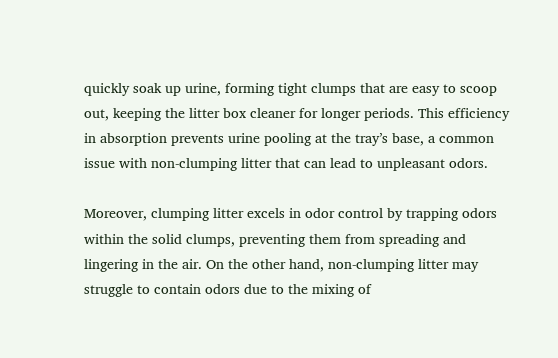quickly soak up urine, forming tight clumps that are easy to scoop out, keeping the litter box cleaner for longer periods. This efficiency in absorption prevents urine pooling at the tray’s base, a common issue with non-clumping litter that can lead to unpleasant odors.

Moreover, clumping litter excels in odor control by trapping odors within the solid clumps, preventing them from spreading and lingering in the air. On the other hand, non-clumping litter may struggle to contain odors due to the mixing of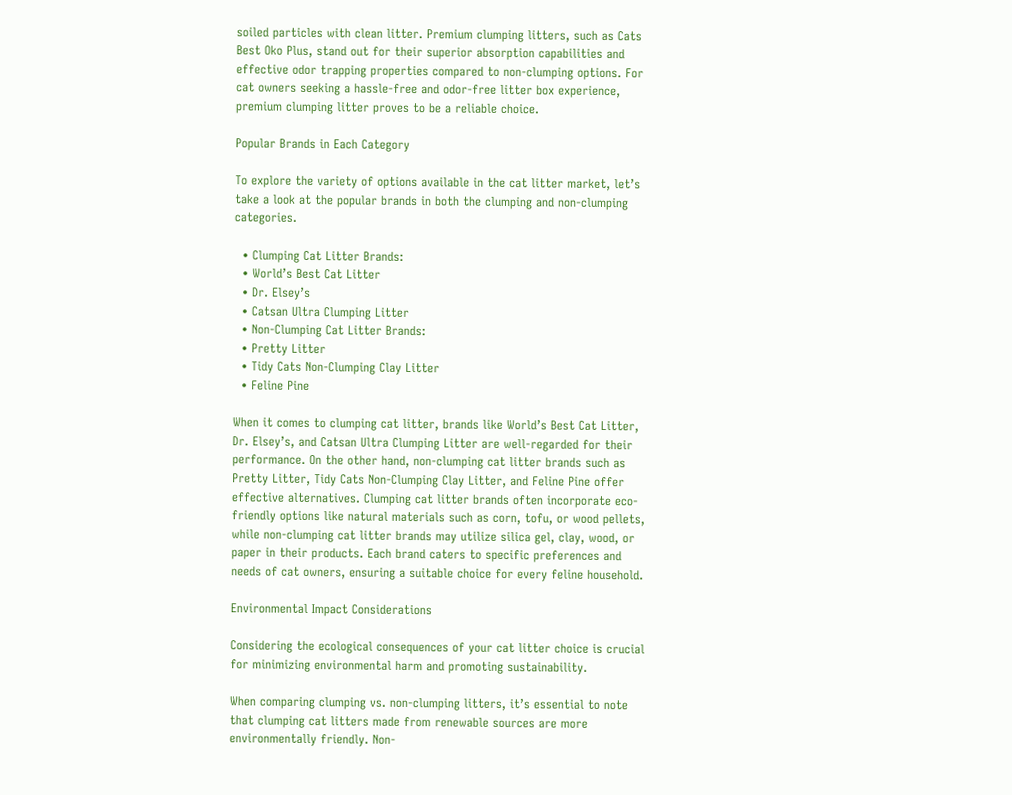soiled particles with clean litter. Premium clumping litters, such as Cats Best Oko Plus, stand out for their superior absorption capabilities and effective odor trapping properties compared to non-clumping options. For cat owners seeking a hassle-free and odor-free litter box experience, premium clumping litter proves to be a reliable choice.

Popular Brands in Each Category

To explore the variety of options available in the cat litter market, let’s take a look at the popular brands in both the clumping and non-clumping categories.

  • Clumping Cat Litter Brands:
  • World’s Best Cat Litter
  • Dr. Elsey’s
  • Catsan Ultra Clumping Litter
  • Non-Clumping Cat Litter Brands:
  • Pretty Litter
  • Tidy Cats Non-Clumping Clay Litter
  • Feline Pine

When it comes to clumping cat litter, brands like World’s Best Cat Litter, Dr. Elsey’s, and Catsan Ultra Clumping Litter are well-regarded for their performance. On the other hand, non-clumping cat litter brands such as Pretty Litter, Tidy Cats Non-Clumping Clay Litter, and Feline Pine offer effective alternatives. Clumping cat litter brands often incorporate eco-friendly options like natural materials such as corn, tofu, or wood pellets, while non-clumping cat litter brands may utilize silica gel, clay, wood, or paper in their products. Each brand caters to specific preferences and needs of cat owners, ensuring a suitable choice for every feline household.

Environmental Impact Considerations

Considering the ecological consequences of your cat litter choice is crucial for minimizing environmental harm and promoting sustainability.

When comparing clumping vs. non-clumping litters, it’s essential to note that clumping cat litters made from renewable sources are more environmentally friendly. Non-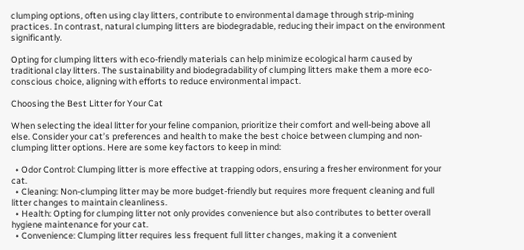clumping options, often using clay litters, contribute to environmental damage through strip-mining practices. In contrast, natural clumping litters are biodegradable, reducing their impact on the environment significantly.

Opting for clumping litters with eco-friendly materials can help minimize ecological harm caused by traditional clay litters. The sustainability and biodegradability of clumping litters make them a more eco-conscious choice, aligning with efforts to reduce environmental impact.

Choosing the Best Litter for Your Cat

When selecting the ideal litter for your feline companion, prioritize their comfort and well-being above all else. Consider your cat’s preferences and health to make the best choice between clumping and non-clumping litter options. Here are some key factors to keep in mind:

  • Odor Control: Clumping litter is more effective at trapping odors, ensuring a fresher environment for your cat.
  • Cleaning: Non-clumping litter may be more budget-friendly but requires more frequent cleaning and full litter changes to maintain cleanliness.
  • Health: Opting for clumping litter not only provides convenience but also contributes to better overall hygiene maintenance for your cat.
  • Convenience: Clumping litter requires less frequent full litter changes, making it a convenient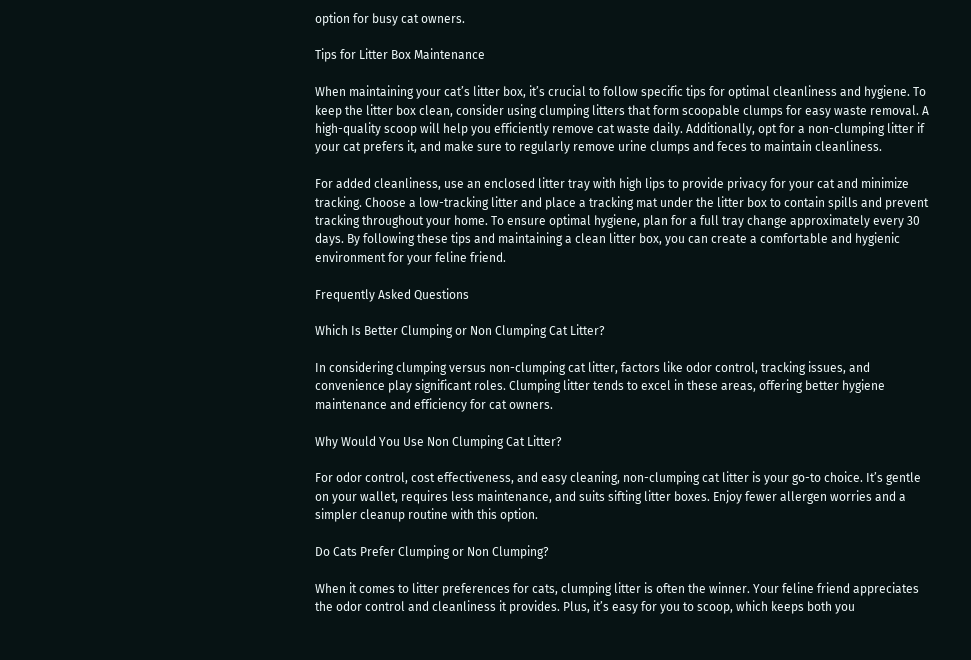option for busy cat owners.

Tips for Litter Box Maintenance

When maintaining your cat’s litter box, it’s crucial to follow specific tips for optimal cleanliness and hygiene. To keep the litter box clean, consider using clumping litters that form scoopable clumps for easy waste removal. A high-quality scoop will help you efficiently remove cat waste daily. Additionally, opt for a non-clumping litter if your cat prefers it, and make sure to regularly remove urine clumps and feces to maintain cleanliness.

For added cleanliness, use an enclosed litter tray with high lips to provide privacy for your cat and minimize tracking. Choose a low-tracking litter and place a tracking mat under the litter box to contain spills and prevent tracking throughout your home. To ensure optimal hygiene, plan for a full tray change approximately every 30 days. By following these tips and maintaining a clean litter box, you can create a comfortable and hygienic environment for your feline friend.

Frequently Asked Questions

Which Is Better Clumping or Non Clumping Cat Litter?

In considering clumping versus non-clumping cat litter, factors like odor control, tracking issues, and convenience play significant roles. Clumping litter tends to excel in these areas, offering better hygiene maintenance and efficiency for cat owners.

Why Would You Use Non Clumping Cat Litter?

For odor control, cost effectiveness, and easy cleaning, non-clumping cat litter is your go-to choice. It’s gentle on your wallet, requires less maintenance, and suits sifting litter boxes. Enjoy fewer allergen worries and a simpler cleanup routine with this option.

Do Cats Prefer Clumping or Non Clumping?

When it comes to litter preferences for cats, clumping litter is often the winner. Your feline friend appreciates the odor control and cleanliness it provides. Plus, it’s easy for you to scoop, which keeps both you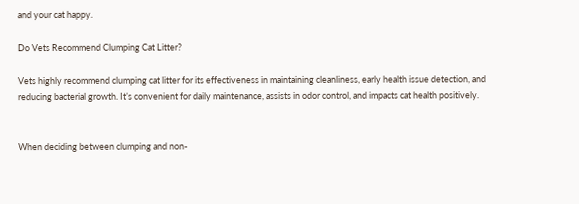and your cat happy.

Do Vets Recommend Clumping Cat Litter?

Vets highly recommend clumping cat litter for its effectiveness in maintaining cleanliness, early health issue detection, and reducing bacterial growth. It’s convenient for daily maintenance, assists in odor control, and impacts cat health positively.


When deciding between clumping and non-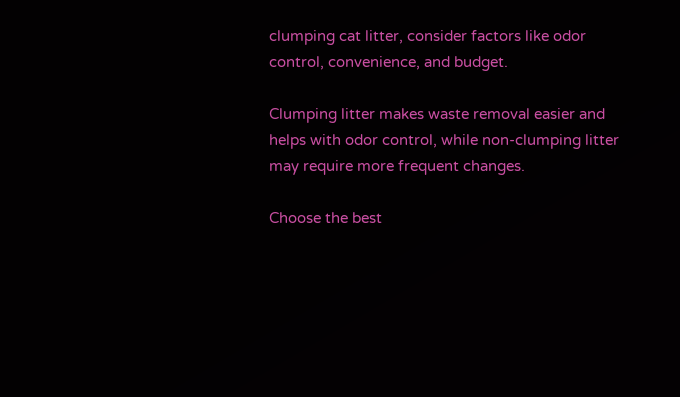clumping cat litter, consider factors like odor control, convenience, and budget.

Clumping litter makes waste removal easier and helps with odor control, while non-clumping litter may require more frequent changes.

Choose the best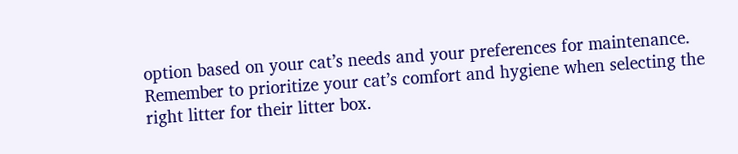option based on your cat’s needs and your preferences for maintenance. Remember to prioritize your cat’s comfort and hygiene when selecting the right litter for their litter box.